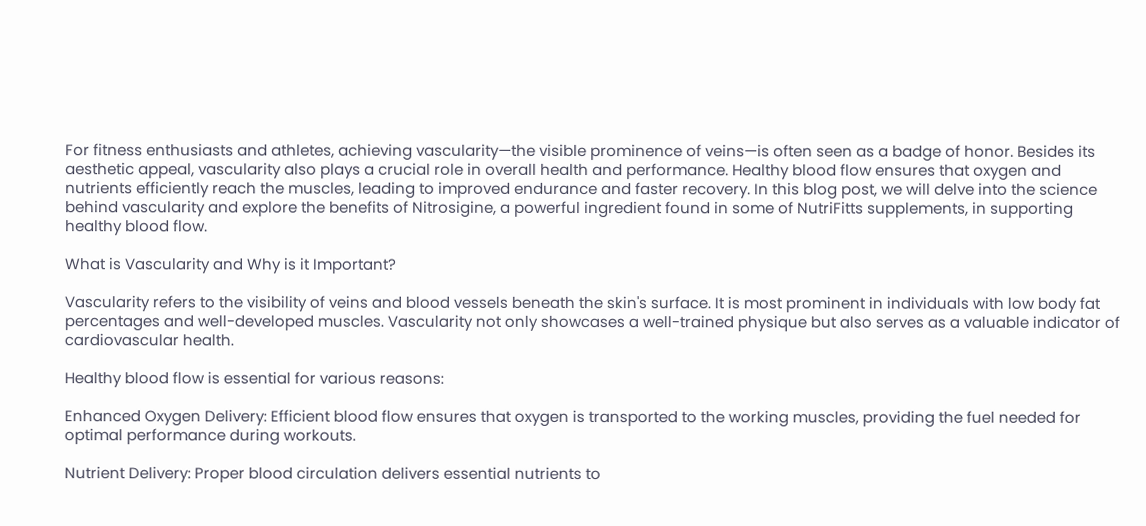For fitness enthusiasts and athletes, achieving vascularity—the visible prominence of veins—is often seen as a badge of honor. Besides its aesthetic appeal, vascularity also plays a crucial role in overall health and performance. Healthy blood flow ensures that oxygen and nutrients efficiently reach the muscles, leading to improved endurance and faster recovery. In this blog post, we will delve into the science behind vascularity and explore the benefits of Nitrosigine, a powerful ingredient found in some of NutriFitts supplements, in supporting healthy blood flow.

What is Vascularity and Why is it Important?

Vascularity refers to the visibility of veins and blood vessels beneath the skin's surface. It is most prominent in individuals with low body fat percentages and well-developed muscles. Vascularity not only showcases a well-trained physique but also serves as a valuable indicator of cardiovascular health.

Healthy blood flow is essential for various reasons:

Enhanced Oxygen Delivery: Efficient blood flow ensures that oxygen is transported to the working muscles, providing the fuel needed for optimal performance during workouts.

Nutrient Delivery: Proper blood circulation delivers essential nutrients to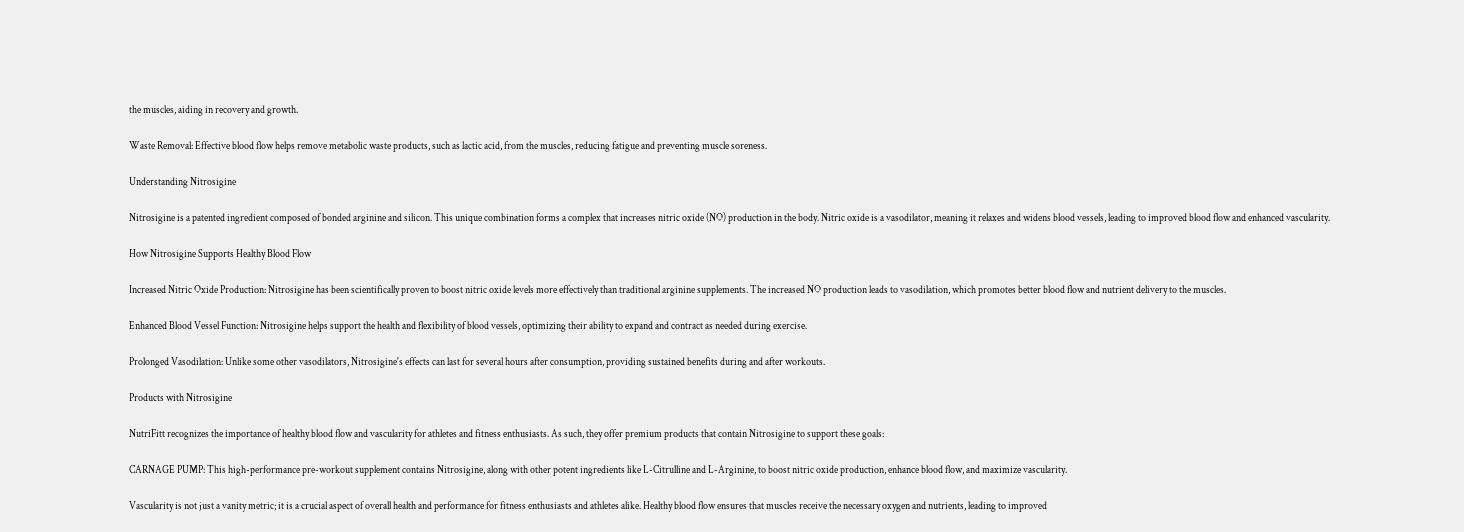the muscles, aiding in recovery and growth.

Waste Removal: Effective blood flow helps remove metabolic waste products, such as lactic acid, from the muscles, reducing fatigue and preventing muscle soreness.

Understanding Nitrosigine

Nitrosigine is a patented ingredient composed of bonded arginine and silicon. This unique combination forms a complex that increases nitric oxide (NO) production in the body. Nitric oxide is a vasodilator, meaning it relaxes and widens blood vessels, leading to improved blood flow and enhanced vascularity.

How Nitrosigine Supports Healthy Blood Flow

Increased Nitric Oxide Production: Nitrosigine has been scientifically proven to boost nitric oxide levels more effectively than traditional arginine supplements. The increased NO production leads to vasodilation, which promotes better blood flow and nutrient delivery to the muscles.

Enhanced Blood Vessel Function: Nitrosigine helps support the health and flexibility of blood vessels, optimizing their ability to expand and contract as needed during exercise.

Prolonged Vasodilation: Unlike some other vasodilators, Nitrosigine's effects can last for several hours after consumption, providing sustained benefits during and after workouts.

Products with Nitrosigine

NutriFitt recognizes the importance of healthy blood flow and vascularity for athletes and fitness enthusiasts. As such, they offer premium products that contain Nitrosigine to support these goals:

CARNAGE PUMP: This high-performance pre-workout supplement contains Nitrosigine, along with other potent ingredients like L-Citrulline and L-Arginine, to boost nitric oxide production, enhance blood flow, and maximize vascularity.

Vascularity is not just a vanity metric; it is a crucial aspect of overall health and performance for fitness enthusiasts and athletes alike. Healthy blood flow ensures that muscles receive the necessary oxygen and nutrients, leading to improved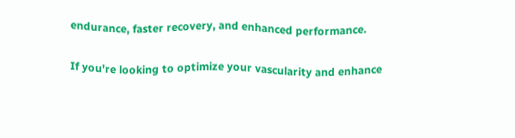endurance, faster recovery, and enhanced performance.

If you're looking to optimize your vascularity and enhance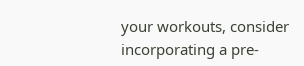your workouts, consider incorporating a pre-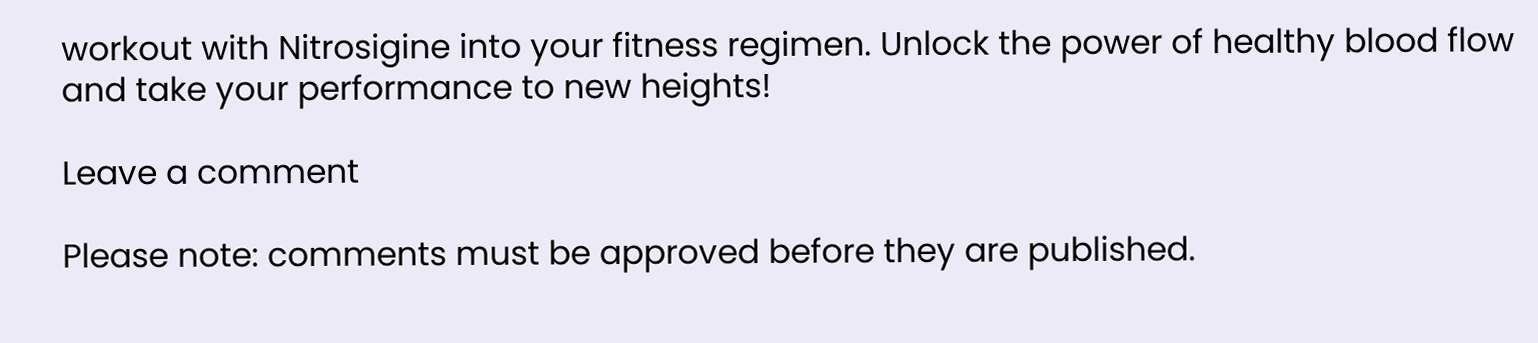workout with Nitrosigine into your fitness regimen. Unlock the power of healthy blood flow and take your performance to new heights!

Leave a comment

Please note: comments must be approved before they are published.